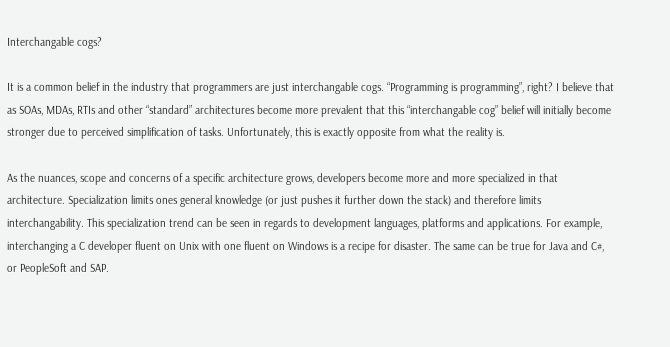Interchangable cogs?

It is a common belief in the industry that programmers are just interchangable cogs. “Programming is programming”, right? I believe that as SOAs, MDAs, RTIs and other “standard” architectures become more prevalent that this “interchangable cog” belief will initially become stronger due to perceived simplification of tasks. Unfortunately, this is exactly opposite from what the reality is.

As the nuances, scope and concerns of a specific architecture grows, developers become more and more specialized in that architecture. Specialization limits ones general knowledge (or just pushes it further down the stack) and therefore limits interchangability. This specialization trend can be seen in regards to development languages, platforms and applications. For example, interchanging a C developer fluent on Unix with one fluent on Windows is a recipe for disaster. The same can be true for Java and C#, or PeopleSoft and SAP.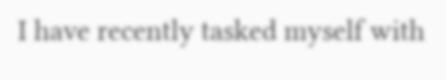I have recently tasked myself with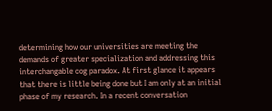determining how our universities are meeting the demands of greater specialization and addressing this interchangable cog paradox. At first glance it appears that there is little being done but I am only at an initial phase of my research. In a recent conversation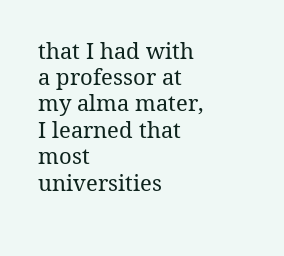that I had with a professor at my alma mater, I learned that most universities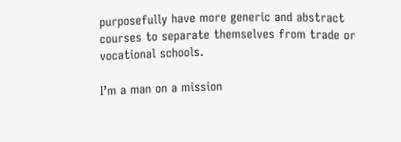purposefully have more generic and abstract courses to separate themselves from trade or vocational schools.

I’m a man on a mission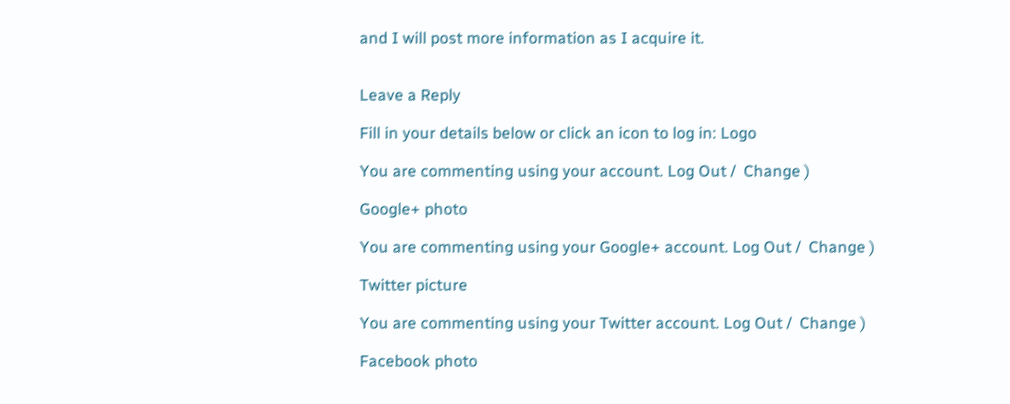and I will post more information as I acquire it.


Leave a Reply

Fill in your details below or click an icon to log in: Logo

You are commenting using your account. Log Out /  Change )

Google+ photo

You are commenting using your Google+ account. Log Out /  Change )

Twitter picture

You are commenting using your Twitter account. Log Out /  Change )

Facebook photo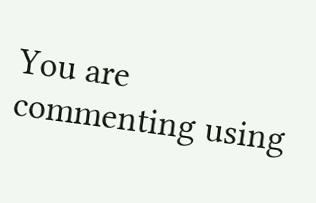You are commenting using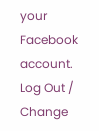your Facebook account. Log Out /  Change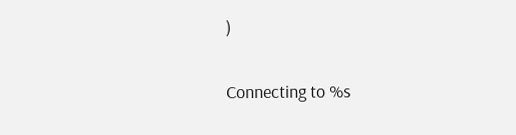)


Connecting to %s